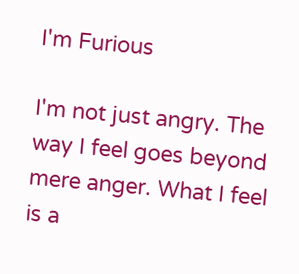I'm Furious

I'm not just angry. The way I feel goes beyond mere anger. What I feel is a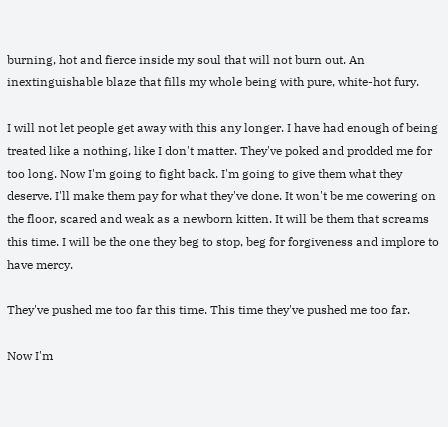burning, hot and fierce inside my soul that will not burn out. An inextinguishable blaze that fills my whole being with pure, white-hot fury.

I will not let people get away with this any longer. I have had enough of being treated like a nothing, like I don't matter. They've poked and prodded me for too long. Now I'm going to fight back. I'm going to give them what they deserve. I'll make them pay for what they've done. It won't be me cowering on the floor, scared and weak as a newborn kitten. It will be them that screams this time. I will be the one they beg to stop, beg for forgiveness and implore to have mercy.

They've pushed me too far this time. This time they've pushed me too far.

Now I'm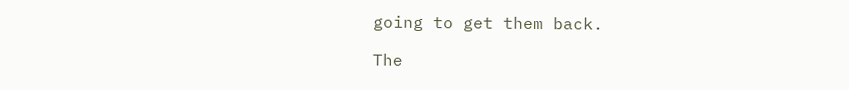going to get them back.

The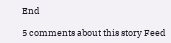End

5 comments about this story Feed